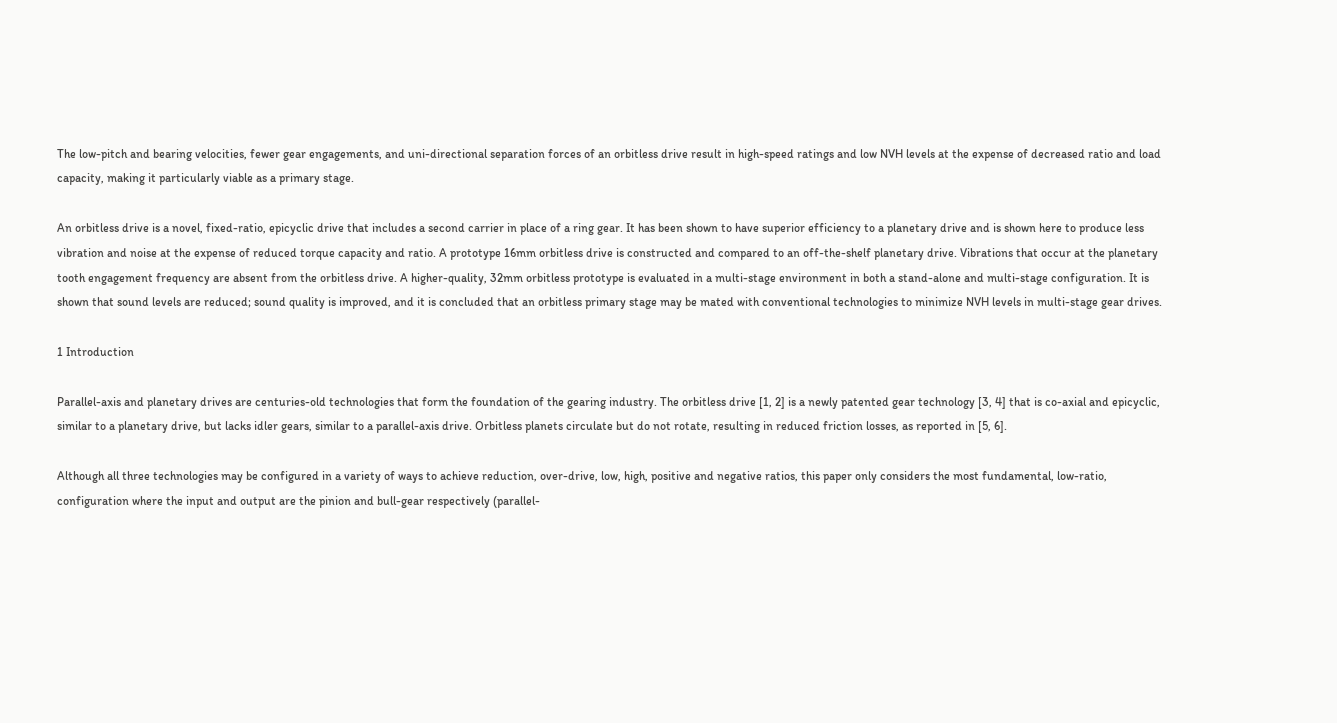The low-pitch and bearing velocities, fewer gear engagements, and uni-directional separation forces of an orbitless drive result in high-speed ratings and low NVH levels at the expense of decreased ratio and load capacity, making it particularly viable as a primary stage.

An orbitless drive is a novel, fixed-ratio, epicyclic drive that includes a second carrier in place of a ring gear. It has been shown to have superior efficiency to a planetary drive and is shown here to produce less vibration and noise at the expense of reduced torque capacity and ratio. A prototype 16mm orbitless drive is constructed and compared to an off-the-shelf planetary drive. Vibrations that occur at the planetary tooth engagement frequency are absent from the orbitless drive. A higher-quality, 32mm orbitless prototype is evaluated in a multi-stage environment in both a stand-alone and multi-stage configuration. It is shown that sound levels are reduced; sound quality is improved, and it is concluded that an orbitless primary stage may be mated with conventional technologies to minimize NVH levels in multi-stage gear drives.

1 Introduction

Parallel-axis and planetary drives are centuries-old technologies that form the foundation of the gearing industry. The orbitless drive [1, 2] is a newly patented gear technology [3, 4] that is co-axial and epicyclic, similar to a planetary drive, but lacks idler gears, similar to a parallel-axis drive. Orbitless planets circulate but do not rotate, resulting in reduced friction losses, as reported in [5, 6].

Although all three technologies may be configured in a variety of ways to achieve reduction, over-drive, low, high, positive and negative ratios, this paper only considers the most fundamental, low-ratio, configuration where the input and output are the pinion and bull-gear respectively (parallel-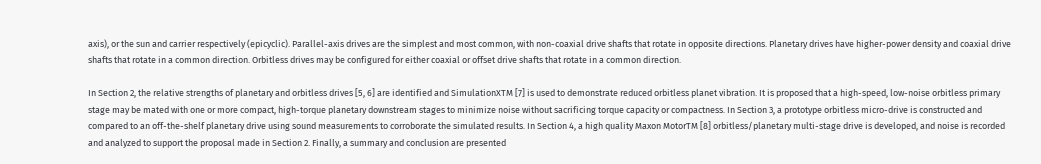axis), or the sun and carrier respectively (epicyclic). Parallel-axis drives are the simplest and most common, with non-coaxial drive shafts that rotate in opposite directions. Planetary drives have higher-power density and coaxial drive shafts that rotate in a common direction. Orbitless drives may be configured for either coaxial or offset drive shafts that rotate in a common direction.

In Section 2, the relative strengths of planetary and orbitless drives [5, 6] are identified and SimulationXTM [7] is used to demonstrate reduced orbitless planet vibration. It is proposed that a high-speed, low-noise orbitless primary stage may be mated with one or more compact, high-torque planetary downstream stages to minimize noise without sacrificing torque capacity or compactness. In Section 3, a prototype orbitless micro-drive is constructed and compared to an off-the-shelf planetary drive using sound measurements to corroborate the simulated results. In Section 4, a high quality Maxon MotorTM [8] orbitless/planetary multi-stage drive is developed, and noise is recorded and analyzed to support the proposal made in Section 2. Finally, a summary and conclusion are presented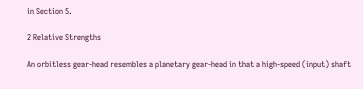in Section 5.

2 Relative Strengths

An orbitless gear-head resembles a planetary gear-head in that a high-speed (input) shaft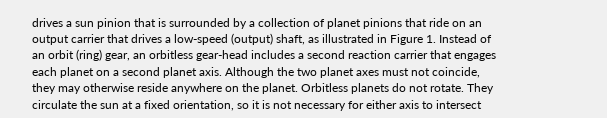drives a sun pinion that is surrounded by a collection of planet pinions that ride on an output carrier that drives a low-speed (output) shaft, as illustrated in Figure 1. Instead of an orbit (ring) gear, an orbitless gear-head includes a second reaction carrier that engages each planet on a second planet axis. Although the two planet axes must not coincide, they may otherwise reside anywhere on the planet. Orbitless planets do not rotate. They circulate the sun at a fixed orientation, so it is not necessary for either axis to intersect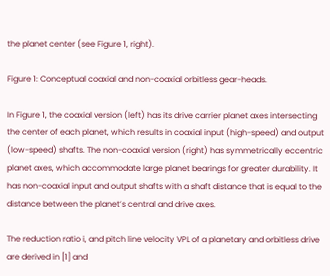the planet center (see Figure 1, right).

Figure 1: Conceptual coaxial and non-coaxial orbitless gear-heads.

In Figure 1, the coaxial version (left) has its drive carrier planet axes intersecting the center of each planet, which results in coaxial input (high-speed) and output (low-speed) shafts. The non-coaxial version (right) has symmetrically eccentric planet axes, which accommodate large planet bearings for greater durability. It has non-coaxial input and output shafts with a shaft distance that is equal to the distance between the planet’s central and drive axes.

The reduction ratio i, and pitch line velocity VPL of a planetary and orbitless drive are derived in [1] and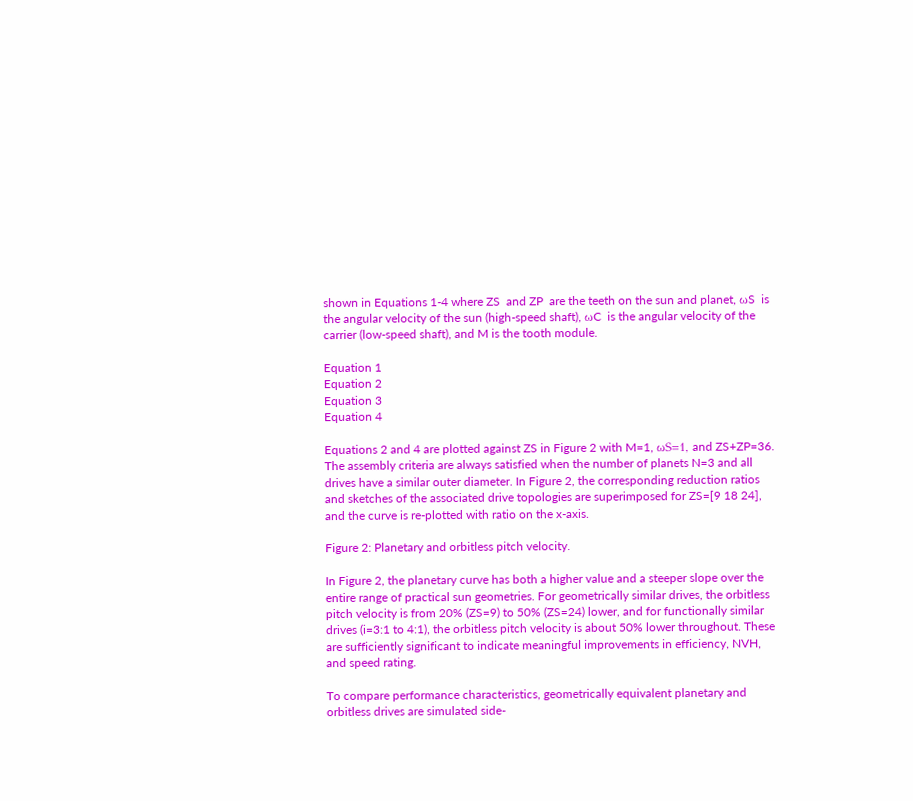shown in Equations 1-4 where ZS  and ZP  are the teeth on the sun and planet, ωS  is the angular velocity of the sun (high-speed shaft), ωC  is the angular velocity of the carrier (low-speed shaft), and M is the tooth module.

Equation 1
Equation 2
Equation 3
Equation 4

Equations 2 and 4 are plotted against ZS in Figure 2 with M=1, ωS=1, and ZS+ZP=36. The assembly criteria are always satisfied when the number of planets N=3 and all drives have a similar outer diameter. In Figure 2, the corresponding reduction ratios and sketches of the associated drive topologies are superimposed for ZS=[9 18 24], and the curve is re-plotted with ratio on the x-axis.

Figure 2: Planetary and orbitless pitch velocity.

In Figure 2, the planetary curve has both a higher value and a steeper slope over the entire range of practical sun geometries. For geometrically similar drives, the orbitless pitch velocity is from 20% (ZS=9) to 50% (ZS=24) lower, and for functionally similar drives (i=3:1 to 4:1), the orbitless pitch velocity is about 50% lower throughout. These are sufficiently significant to indicate meaningful improvements in efficiency, NVH, and speed rating.

To compare performance characteristics, geometrically equivalent planetary and orbitless drives are simulated side-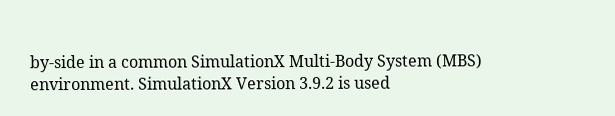by-side in a common SimulationX Multi-Body System (MBS) environment. SimulationX Version 3.9.2 is used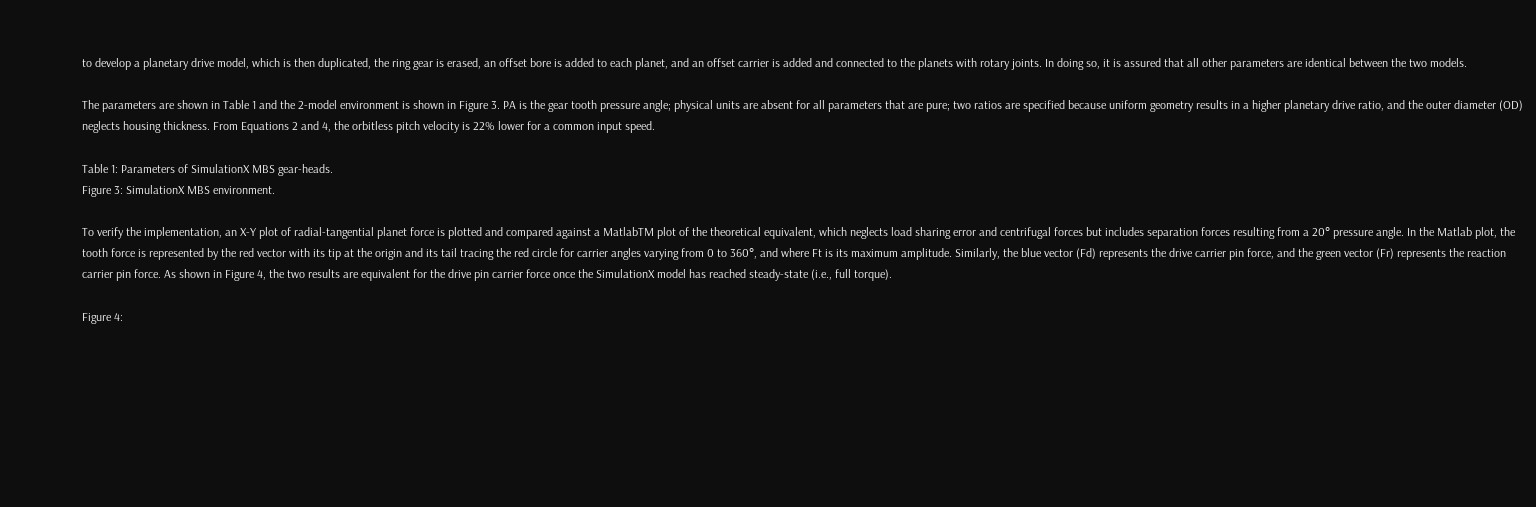to develop a planetary drive model, which is then duplicated, the ring gear is erased, an offset bore is added to each planet, and an offset carrier is added and connected to the planets with rotary joints. In doing so, it is assured that all other parameters are identical between the two models.

The parameters are shown in Table 1 and the 2-model environment is shown in Figure 3. PA is the gear tooth pressure angle; physical units are absent for all parameters that are pure; two ratios are specified because uniform geometry results in a higher planetary drive ratio, and the outer diameter (OD) neglects housing thickness. From Equations 2 and 4, the orbitless pitch velocity is 22% lower for a common input speed.

Table 1: Parameters of SimulationX MBS gear-heads.
Figure 3: SimulationX MBS environment.

To verify the implementation, an X-Y plot of radial-tangential planet force is plotted and compared against a MatlabTM plot of the theoretical equivalent, which neglects load sharing error and centrifugal forces but includes separation forces resulting from a 20° pressure angle. In the Matlab plot, the tooth force is represented by the red vector with its tip at the origin and its tail tracing the red circle for carrier angles varying from 0 to 360°, and where Ft is its maximum amplitude. Similarly, the blue vector (Fd) represents the drive carrier pin force, and the green vector (Fr) represents the reaction carrier pin force. As shown in Figure 4, the two results are equivalent for the drive pin carrier force once the SimulationX model has reached steady-state (i.e., full torque).

Figure 4: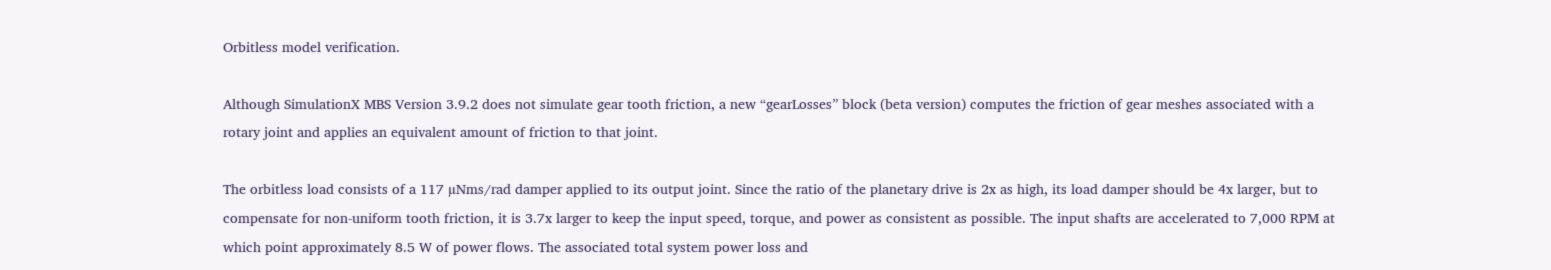Orbitless model verification.

Although SimulationX MBS Version 3.9.2 does not simulate gear tooth friction, a new “gearLosses” block (beta version) computes the friction of gear meshes associated with a rotary joint and applies an equivalent amount of friction to that joint.

The orbitless load consists of a 117 µNms/rad damper applied to its output joint. Since the ratio of the planetary drive is 2x as high, its load damper should be 4x larger, but to compensate for non-uniform tooth friction, it is 3.7x larger to keep the input speed, torque, and power as consistent as possible. The input shafts are accelerated to 7,000 RPM at which point approximately 8.5 W of power flows. The associated total system power loss and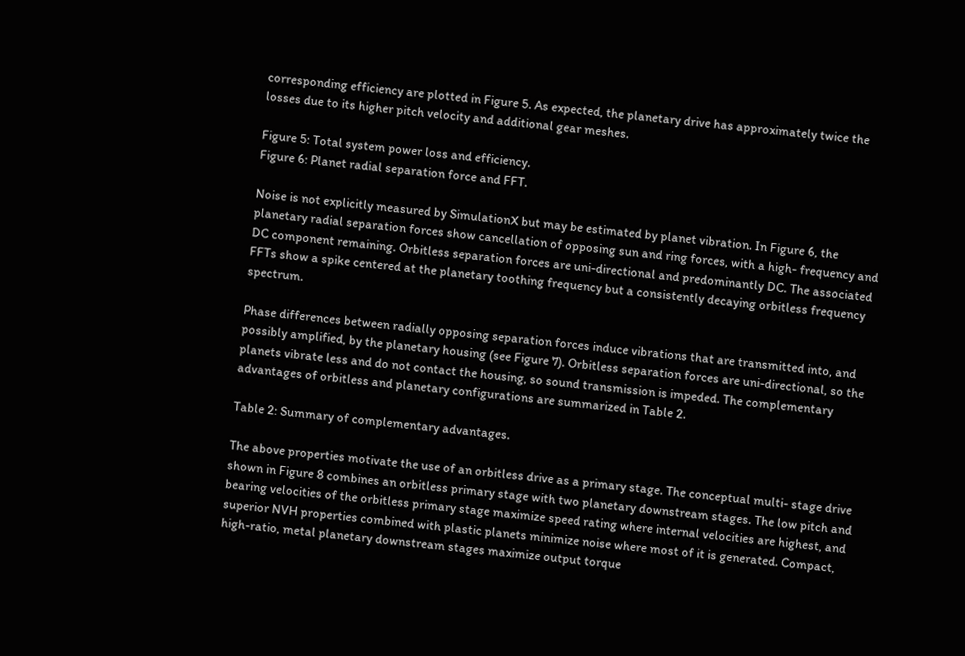corresponding efficiency are plotted in Figure 5. As expected, the planetary drive has approximately twice the losses due to its higher pitch velocity and additional gear meshes.

Figure 5: Total system power loss and efficiency.
Figure 6: Planet radial separation force and FFT.

Noise is not explicitly measured by SimulationX but may be estimated by planet vibration. In Figure 6, the planetary radial separation forces show cancellation of opposing sun and ring forces, with a high- frequency and DC component remaining. Orbitless separation forces are uni-directional and predominantly DC. The associated FFTs show a spike centered at the planetary toothing frequency but a consistently decaying orbitless frequency spectrum.

Phase differences between radially opposing separation forces induce vibrations that are transmitted into, and possibly amplified, by the planetary housing (see Figure 7). Orbitless separation forces are uni-directional, so the planets vibrate less and do not contact the housing, so sound transmission is impeded. The complementary advantages of orbitless and planetary configurations are summarized in Table 2.

Table 2: Summary of complementary advantages.

The above properties motivate the use of an orbitless drive as a primary stage. The conceptual multi- stage drive shown in Figure 8 combines an orbitless primary stage with two planetary downstream stages. The low pitch and bearing velocities of the orbitless primary stage maximize speed rating where internal velocities are highest, and superior NVH properties combined with plastic planets minimize noise where most of it is generated. Compact, high-ratio, metal planetary downstream stages maximize output torque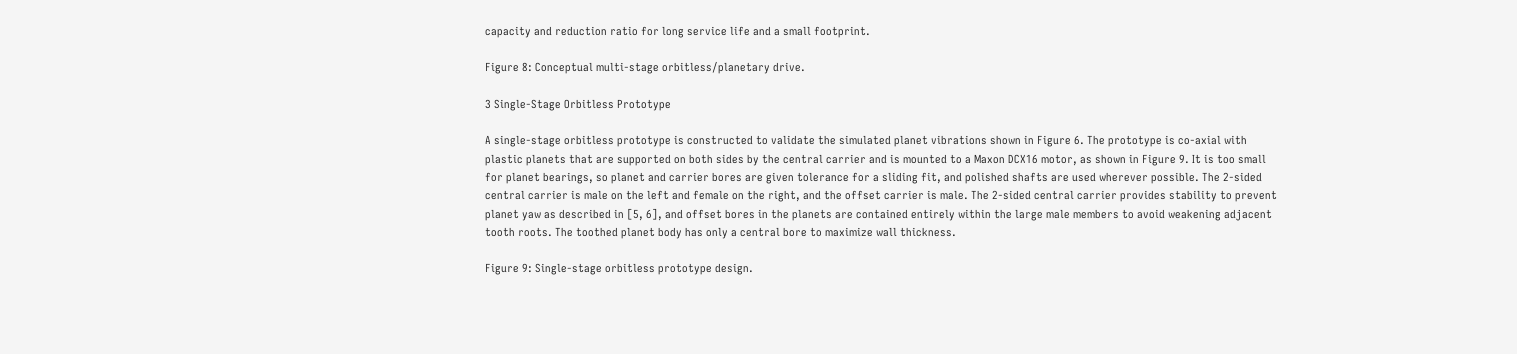capacity and reduction ratio for long service life and a small footprint.

Figure 8: Conceptual multi-stage orbitless/planetary drive.

3 Single-Stage Orbitless Prototype

A single-stage orbitless prototype is constructed to validate the simulated planet vibrations shown in Figure 6. The prototype is co-axial with plastic planets that are supported on both sides by the central carrier and is mounted to a Maxon DCX16 motor, as shown in Figure 9. It is too small for planet bearings, so planet and carrier bores are given tolerance for a sliding fit, and polished shafts are used wherever possible. The 2-sided central carrier is male on the left and female on the right, and the offset carrier is male. The 2-sided central carrier provides stability to prevent planet yaw as described in [5, 6], and offset bores in the planets are contained entirely within the large male members to avoid weakening adjacent tooth roots. The toothed planet body has only a central bore to maximize wall thickness.

Figure 9: Single-stage orbitless prototype design.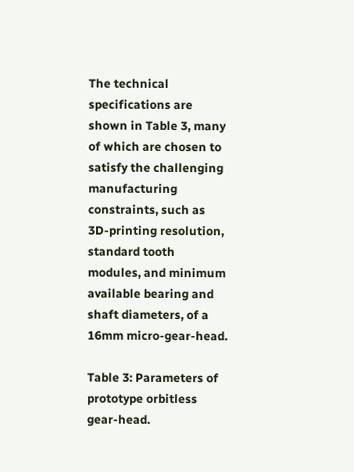The technical specifications are shown in Table 3, many of which are chosen to satisfy the challenging manufacturing constraints, such as 3D-printing resolution, standard tooth modules, and minimum available bearing and shaft diameters, of a 16mm micro-gear-head.

Table 3: Parameters of prototype orbitless gear-head.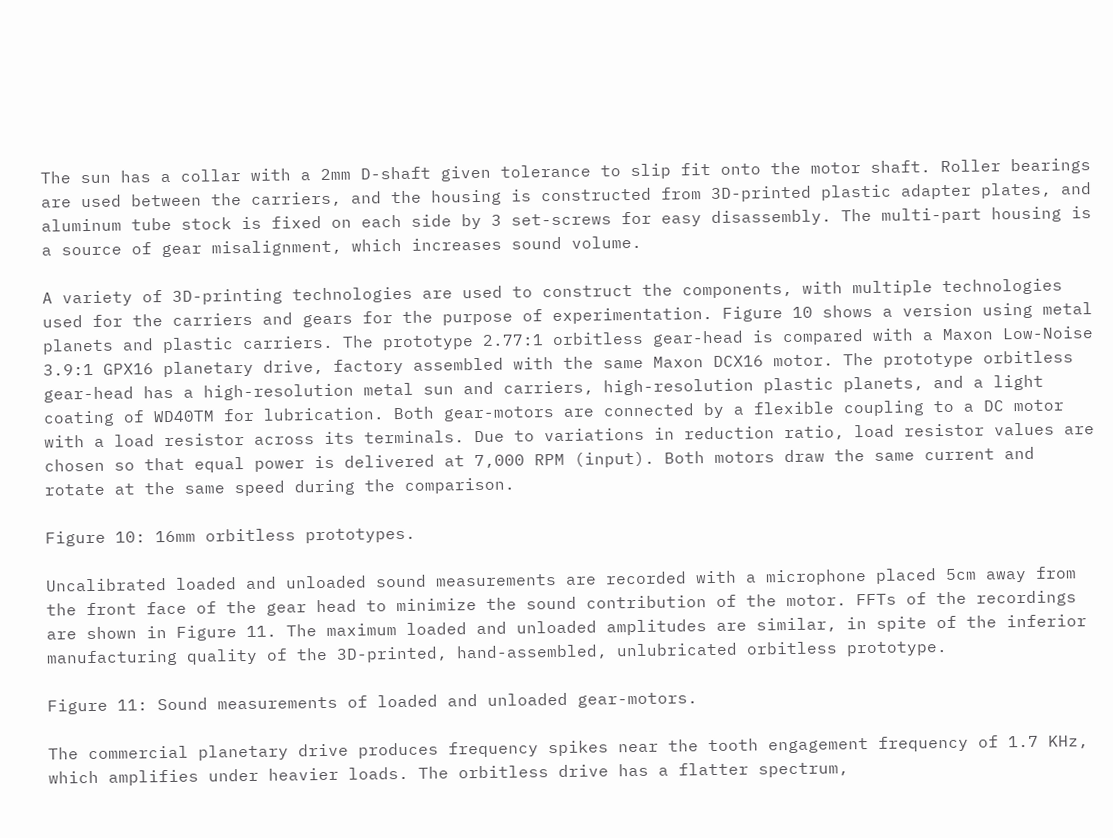The sun has a collar with a 2mm D-shaft given tolerance to slip fit onto the motor shaft. Roller bearings are used between the carriers, and the housing is constructed from 3D-printed plastic adapter plates, and aluminum tube stock is fixed on each side by 3 set-screws for easy disassembly. The multi-part housing is a source of gear misalignment, which increases sound volume.

A variety of 3D-printing technologies are used to construct the components, with multiple technologies used for the carriers and gears for the purpose of experimentation. Figure 10 shows a version using metal planets and plastic carriers. The prototype 2.77:1 orbitless gear-head is compared with a Maxon Low-Noise 3.9:1 GPX16 planetary drive, factory assembled with the same Maxon DCX16 motor. The prototype orbitless gear-head has a high-resolution metal sun and carriers, high-resolution plastic planets, and a light coating of WD40TM for lubrication. Both gear-motors are connected by a flexible coupling to a DC motor with a load resistor across its terminals. Due to variations in reduction ratio, load resistor values are chosen so that equal power is delivered at 7,000 RPM (input). Both motors draw the same current and rotate at the same speed during the comparison.

Figure 10: 16mm orbitless prototypes.

Uncalibrated loaded and unloaded sound measurements are recorded with a microphone placed 5cm away from the front face of the gear head to minimize the sound contribution of the motor. FFTs of the recordings are shown in Figure 11. The maximum loaded and unloaded amplitudes are similar, in spite of the inferior manufacturing quality of the 3D-printed, hand-assembled, unlubricated orbitless prototype.

Figure 11: Sound measurements of loaded and unloaded gear-motors.

The commercial planetary drive produces frequency spikes near the tooth engagement frequency of 1.7 KHz, which amplifies under heavier loads. The orbitless drive has a flatter spectrum,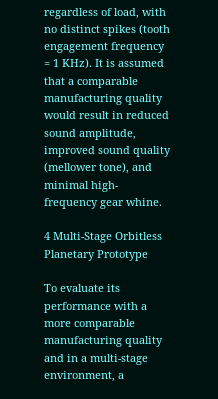regardless of load, with no distinct spikes (tooth engagement frequency = 1 KHz). It is assumed that a comparable manufacturing quality would result in reduced sound amplitude, improved sound quality (mellower tone), and minimal high-frequency gear whine.

4 Multi-Stage Orbitless Planetary Prototype

To evaluate its performance with a more comparable manufacturing quality and in a multi-stage environment, a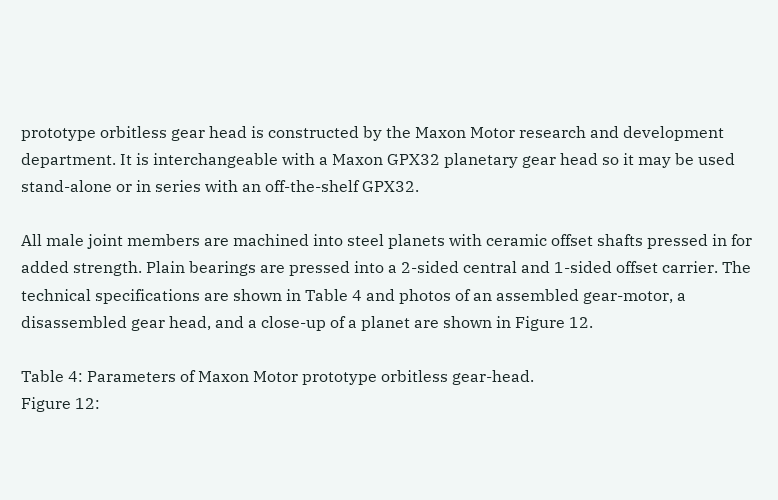prototype orbitless gear head is constructed by the Maxon Motor research and development department. It is interchangeable with a Maxon GPX32 planetary gear head so it may be used stand-alone or in series with an off-the-shelf GPX32.

All male joint members are machined into steel planets with ceramic offset shafts pressed in for added strength. Plain bearings are pressed into a 2-sided central and 1-sided offset carrier. The technical specifications are shown in Table 4 and photos of an assembled gear-motor, a disassembled gear head, and a close-up of a planet are shown in Figure 12.

Table 4: Parameters of Maxon Motor prototype orbitless gear-head.
Figure 12: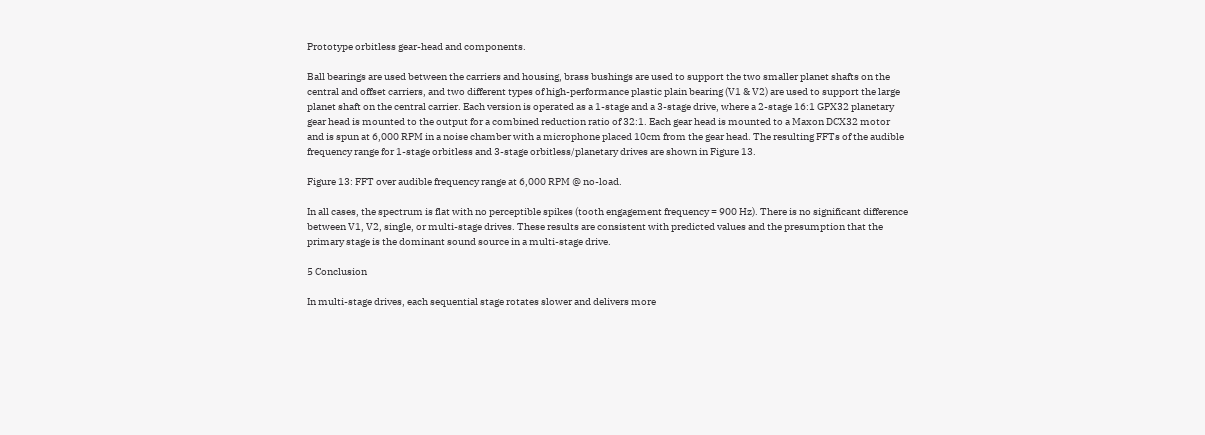Prototype orbitless gear-head and components.

Ball bearings are used between the carriers and housing, brass bushings are used to support the two smaller planet shafts on the central and offset carriers, and two different types of high-performance plastic plain bearing (V1 & V2) are used to support the large planet shaft on the central carrier. Each version is operated as a 1-stage and a 3-stage drive, where a 2-stage 16:1 GPX32 planetary gear head is mounted to the output for a combined reduction ratio of 32:1. Each gear head is mounted to a Maxon DCX32 motor and is spun at 6,000 RPM in a noise chamber with a microphone placed 10cm from the gear head. The resulting FFTs of the audible frequency range for 1-stage orbitless and 3-stage orbitless/planetary drives are shown in Figure 13.

Figure 13: FFT over audible frequency range at 6,000 RPM @ no-load.

In all cases, the spectrum is flat with no perceptible spikes (tooth engagement frequency = 900 Hz). There is no significant difference between V1, V2, single, or multi-stage drives. These results are consistent with predicted values and the presumption that the primary stage is the dominant sound source in a multi-stage drive.

5 Conclusion

In multi-stage drives, each sequential stage rotates slower and delivers more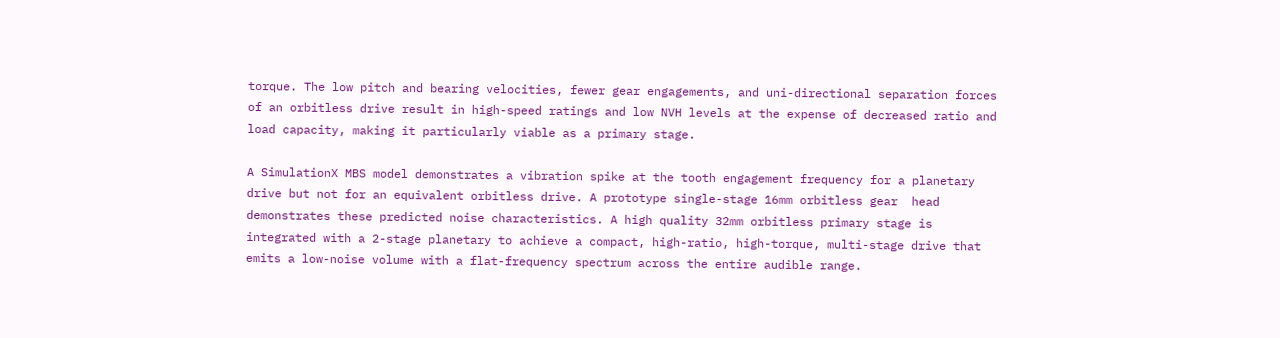torque. The low pitch and bearing velocities, fewer gear engagements, and uni-directional separation forces of an orbitless drive result in high-speed ratings and low NVH levels at the expense of decreased ratio and load capacity, making it particularly viable as a primary stage.

A SimulationX MBS model demonstrates a vibration spike at the tooth engagement frequency for a planetary drive but not for an equivalent orbitless drive. A prototype single-stage 16mm orbitless gear  head demonstrates these predicted noise characteristics. A high quality 32mm orbitless primary stage is integrated with a 2-stage planetary to achieve a compact, high-ratio, high-torque, multi-stage drive that emits a low-noise volume with a flat-frequency spectrum across the entire audible range.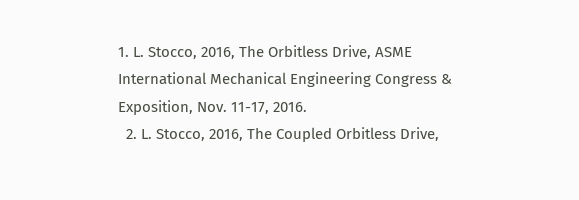1. L. Stocco, 2016, The Orbitless Drive, ASME International Mechanical Engineering Congress & Exposition, Nov. 11-17, 2016.
  2. L. Stocco, 2016, The Coupled Orbitless Drive,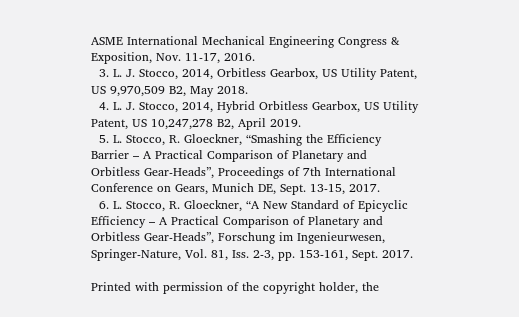ASME International Mechanical Engineering Congress & Exposition, Nov. 11-17, 2016.
  3. L. J. Stocco, 2014, Orbitless Gearbox, US Utility Patent, US 9,970,509 B2, May 2018.
  4. L. J. Stocco, 2014, Hybrid Orbitless Gearbox, US Utility Patent, US 10,247,278 B2, April 2019.
  5. L. Stocco, R. Gloeckner, “Smashing the Efficiency Barrier – A Practical Comparison of Planetary and Orbitless Gear-Heads”, Proceedings of 7th International Conference on Gears, Munich DE, Sept. 13-15, 2017.
  6. L. Stocco, R. Gloeckner, “A New Standard of Epicyclic Efficiency – A Practical Comparison of Planetary and Orbitless Gear-Heads”, Forschung im Ingenieurwesen, Springer-Nature, Vol. 81, Iss. 2-3, pp. 153-161, Sept. 2017.

Printed with permission of the copyright holder, the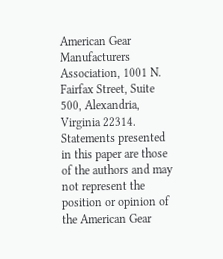American Gear Manufacturers Association, 1001 N. Fairfax Street, Suite 500, Alexandria, Virginia 22314. Statements presented in this paper are those of the authors and may not represent the position or opinion of the American Gear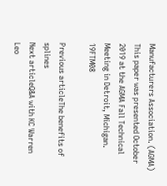Manufacturers Association. (AGMA) This paper was presented October 2019 at the AGMA Fall Technical Meeting in Detroit, Michigan. 19FTM08

Previous articleThe benefits of splines
Next articleQ&A with KC Warren
Leo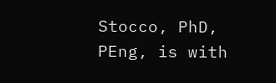Stocco, PhD, PEng, is with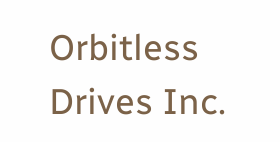Orbitless Drives Inc.